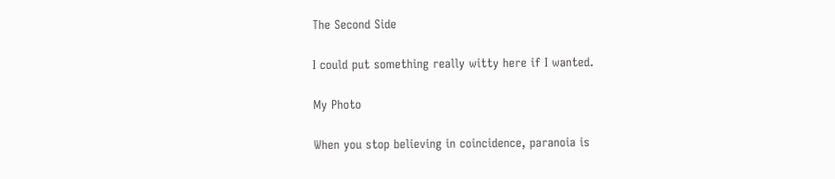The Second Side

I could put something really witty here if I wanted.

My Photo

When you stop believing in coincidence, paranoia is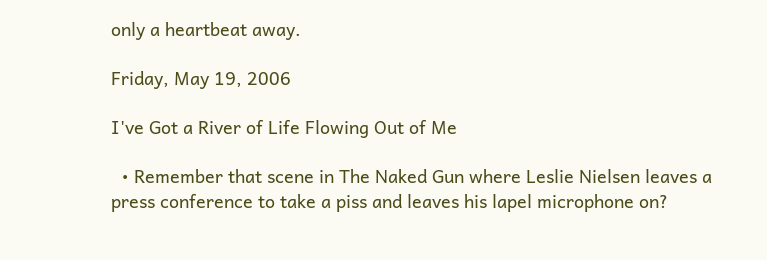only a heartbeat away.

Friday, May 19, 2006

I've Got a River of Life Flowing Out of Me

  • Remember that scene in The Naked Gun where Leslie Nielsen leaves a press conference to take a piss and leaves his lapel microphone on?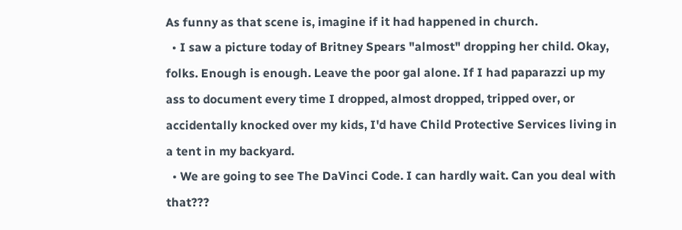As funny as that scene is, imagine if it had happened in church.
  • I saw a picture today of Britney Spears "almost" dropping her child. Okay, folks. Enough is enough. Leave the poor gal alone. If I had paparazzi up my ass to document every time I dropped, almost dropped, tripped over, or accidentally knocked over my kids, I'd have Child Protective Services living in a tent in my backyard.
  • We are going to see The DaVinci Code. I can hardly wait. Can you deal with that???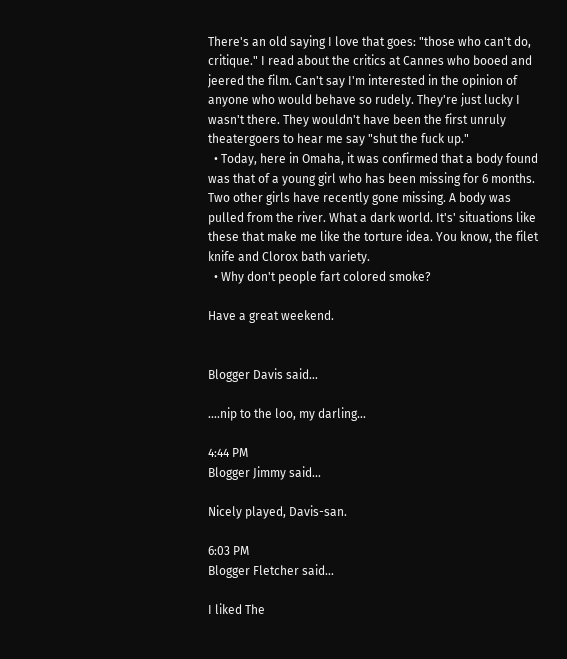There's an old saying I love that goes: "those who can't do, critique." I read about the critics at Cannes who booed and jeered the film. Can't say I'm interested in the opinion of anyone who would behave so rudely. They're just lucky I wasn't there. They wouldn't have been the first unruly theatergoers to hear me say "shut the fuck up."
  • Today, here in Omaha, it was confirmed that a body found was that of a young girl who has been missing for 6 months. Two other girls have recently gone missing. A body was pulled from the river. What a dark world. It's' situations like these that make me like the torture idea. You know, the filet knife and Clorox bath variety.
  • Why don't people fart colored smoke?

Have a great weekend.


Blogger Davis said...

....nip to the loo, my darling...

4:44 PM
Blogger Jimmy said...

Nicely played, Davis-san.

6:03 PM
Blogger Fletcher said...

I liked The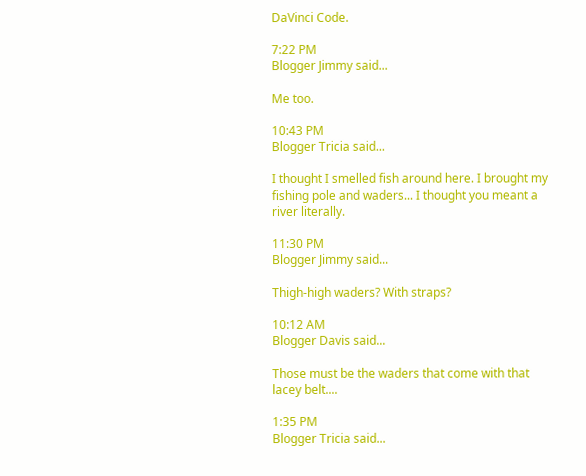DaVinci Code.

7:22 PM
Blogger Jimmy said...

Me too.

10:43 PM
Blogger Tricia said...

I thought I smelled fish around here. I brought my fishing pole and waders... I thought you meant a river literally.

11:30 PM
Blogger Jimmy said...

Thigh-high waders? With straps?

10:12 AM
Blogger Davis said...

Those must be the waders that come with that lacey belt....

1:35 PM
Blogger Tricia said...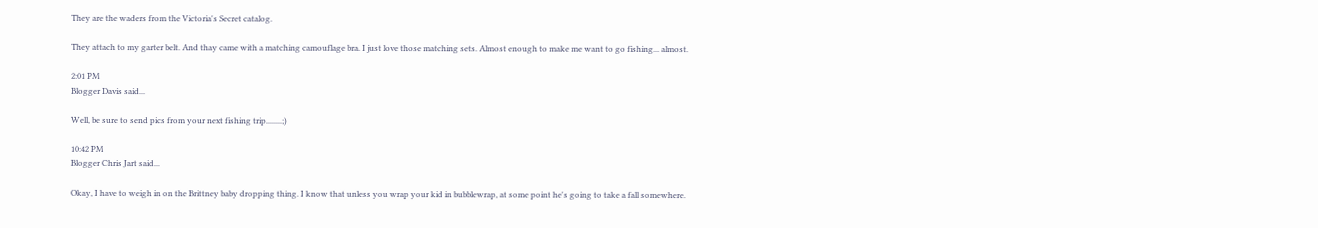They are the waders from the Victoria's Secret catalog.

They attach to my garter belt. And thay came with a matching camouflage bra. I just love those matching sets. Almost enough to make me want to go fishing... almost.

2:01 PM
Blogger Davis said...

Well, be sure to send pics from your next fishing trip........;)

10:42 PM
Blogger Chris Jart said...

Okay, I have to weigh in on the Brittney baby dropping thing. I know that unless you wrap your kid in bubblewrap, at some point he's going to take a fall somewhere.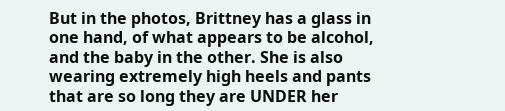But in the photos, Brittney has a glass in one hand, of what appears to be alcohol, and the baby in the other. She is also wearing extremely high heels and pants that are so long they are UNDER her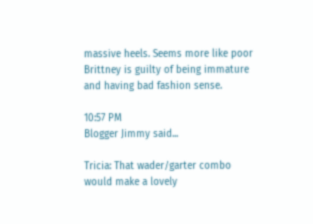massive heels. Seems more like poor Brittney is guilty of being immature and having bad fashion sense.

10:57 PM
Blogger Jimmy said...

Tricia: That wader/garter combo would make a lovely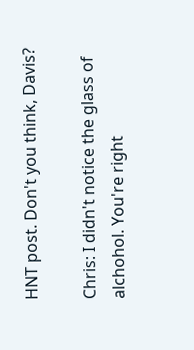HNT post. Don't you think, Davis?

Chris: I didn't notice the glass of alchohol. You're right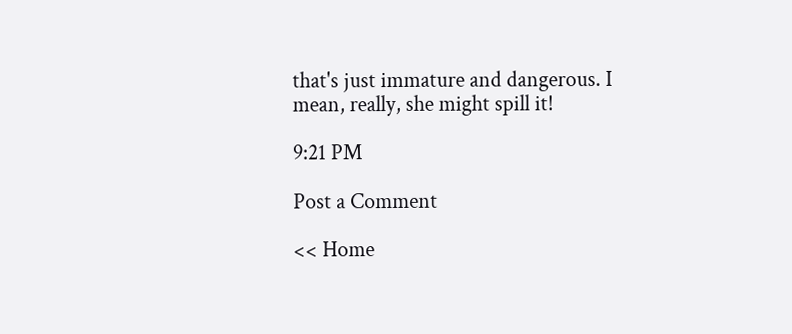that's just immature and dangerous. I mean, really, she might spill it!

9:21 PM

Post a Comment

<< Home